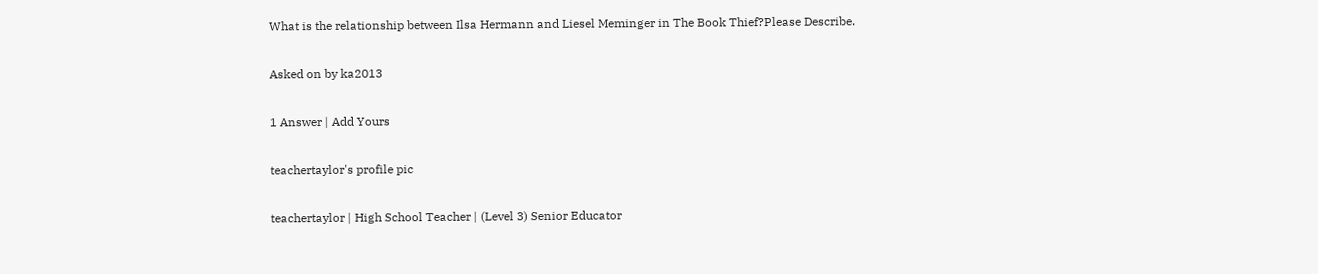What is the relationship between Ilsa Hermann and Liesel Meminger in The Book Thief?Please Describe.

Asked on by ka2013

1 Answer | Add Yours

teachertaylor's profile pic

teachertaylor | High School Teacher | (Level 3) Senior Educator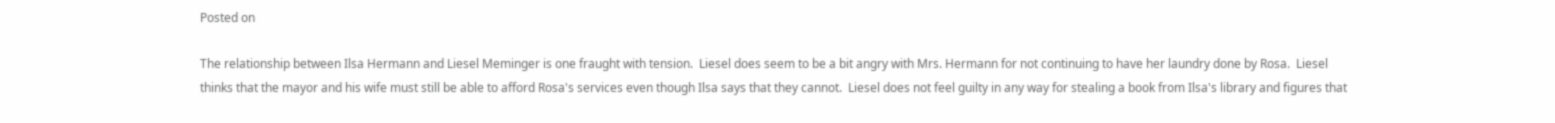Posted on

The relationship between Ilsa Hermann and Liesel Meminger is one fraught with tension.  Liesel does seem to be a bit angry with Mrs. Hermann for not continuing to have her laundry done by Rosa.  Liesel thinks that the mayor and his wife must still be able to afford Rosa's services even though Ilsa says that they cannot.  Liesel does not feel guilty in any way for stealing a book from Ilsa's library and figures that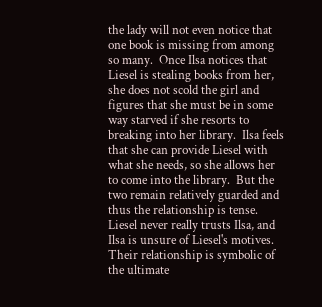the lady will not even notice that one book is missing from among so many.  Once Ilsa notices that Liesel is stealing books from her, she does not scold the girl and figures that she must be in some way starved if she resorts to breaking into her library.  Ilsa feels that she can provide Liesel with what she needs, so she allows her to come into the library.  But the two remain relatively guarded and thus the relationship is tense.  Liesel never really trusts Ilsa, and Ilsa is unsure of Liesel's motives.  Their relationship is symbolic of the ultimate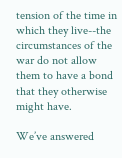tension of the time in which they live--the circumstances of the war do not allow them to have a bond that they otherwise might have.

We’ve answered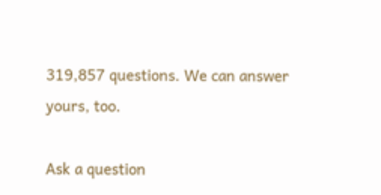319,857 questions. We can answer yours, too.

Ask a question